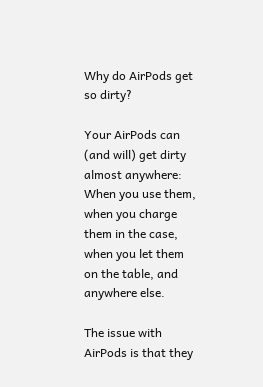Why do AirPods get so dirty?

Your AirPods can (and will) get dirty almost anywhere: When you use them, when you charge them in the case, when you let them on the table, and anywhere else.

The issue with AirPods is that they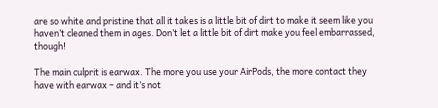are so white and pristine that all it takes is a little bit of dirt to make it seem like you haven’t cleaned them in ages. Don’t let a little bit of dirt make you feel embarrassed, though!

The main culprit is earwax. The more you use your AirPods, the more contact they have with earwax – and it’s not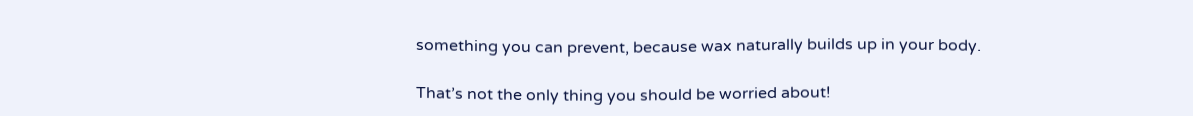something you can prevent, because wax naturally builds up in your body.

That’s not the only thing you should be worried about!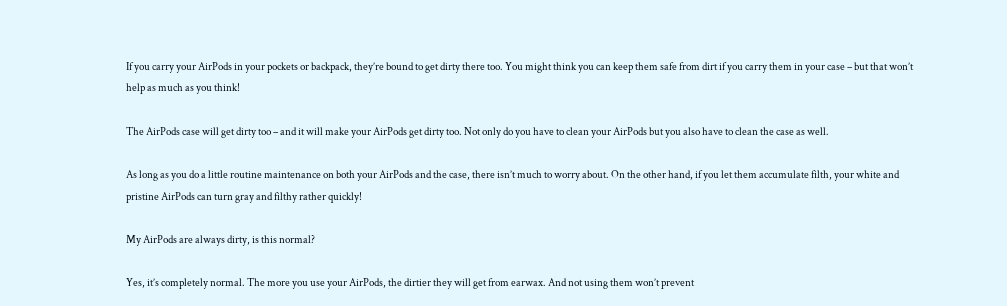If you carry your AirPods in your pockets or backpack, they’re bound to get dirty there too. You might think you can keep them safe from dirt if you carry them in your case – but that won’t help as much as you think!

The AirPods case will get dirty too – and it will make your AirPods get dirty too. Not only do you have to clean your AirPods but you also have to clean the case as well.

As long as you do a little routine maintenance on both your AirPods and the case, there isn’t much to worry about. On the other hand, if you let them accumulate filth, your white and pristine AirPods can turn gray and filthy rather quickly!

My AirPods are always dirty, is this normal?

Yes, it’s completely normal. The more you use your AirPods, the dirtier they will get from earwax. And not using them won’t prevent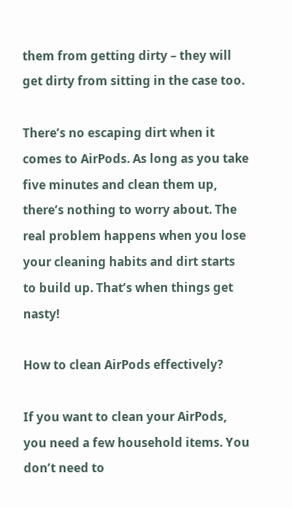them from getting dirty – they will get dirty from sitting in the case too.

There’s no escaping dirt when it comes to AirPods. As long as you take five minutes and clean them up, there’s nothing to worry about. The real problem happens when you lose your cleaning habits and dirt starts to build up. That’s when things get nasty!

How to clean AirPods effectively?

If you want to clean your AirPods, you need a few household items. You don’t need to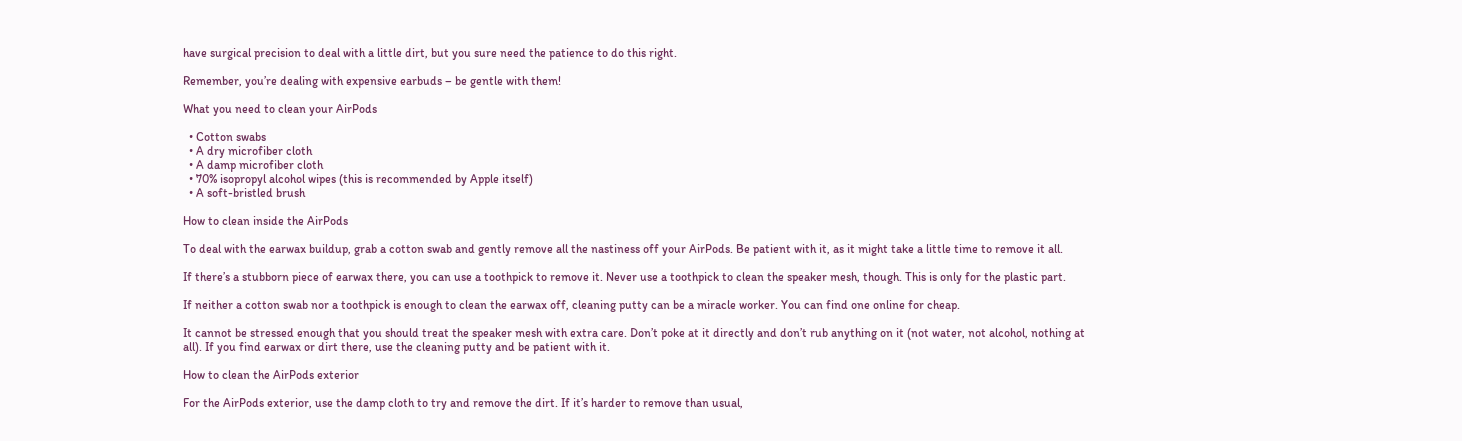have surgical precision to deal with a little dirt, but you sure need the patience to do this right.

Remember, you’re dealing with expensive earbuds – be gentle with them!

What you need to clean your AirPods

  • Cotton swabs
  • A dry microfiber cloth
  • A damp microfiber cloth
  • 70% isopropyl alcohol wipes (this is recommended by Apple itself)
  • A soft-bristled brush

How to clean inside the AirPods

To deal with the earwax buildup, grab a cotton swab and gently remove all the nastiness off your AirPods. Be patient with it, as it might take a little time to remove it all.

If there’s a stubborn piece of earwax there, you can use a toothpick to remove it. Never use a toothpick to clean the speaker mesh, though. This is only for the plastic part.

If neither a cotton swab nor a toothpick is enough to clean the earwax off, cleaning putty can be a miracle worker. You can find one online for cheap.

It cannot be stressed enough that you should treat the speaker mesh with extra care. Don’t poke at it directly and don’t rub anything on it (not water, not alcohol, nothing at all). If you find earwax or dirt there, use the cleaning putty and be patient with it.

How to clean the AirPods exterior

For the AirPods exterior, use the damp cloth to try and remove the dirt. If it’s harder to remove than usual,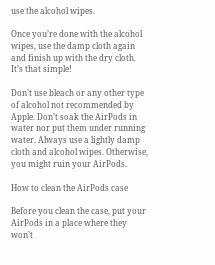use the alcohol wipes.

Once you’re done with the alcohol wipes, use the damp cloth again and finish up with the dry cloth. It’s that simple!

Don’t use bleach or any other type of alcohol not recommended by Apple. Don’t soak the AirPods in water nor put them under running water. Always use a lightly damp cloth and alcohol wipes. Otherwise, you might ruin your AirPods.

How to clean the AirPods case

Before you clean the case, put your AirPods in a place where they won’t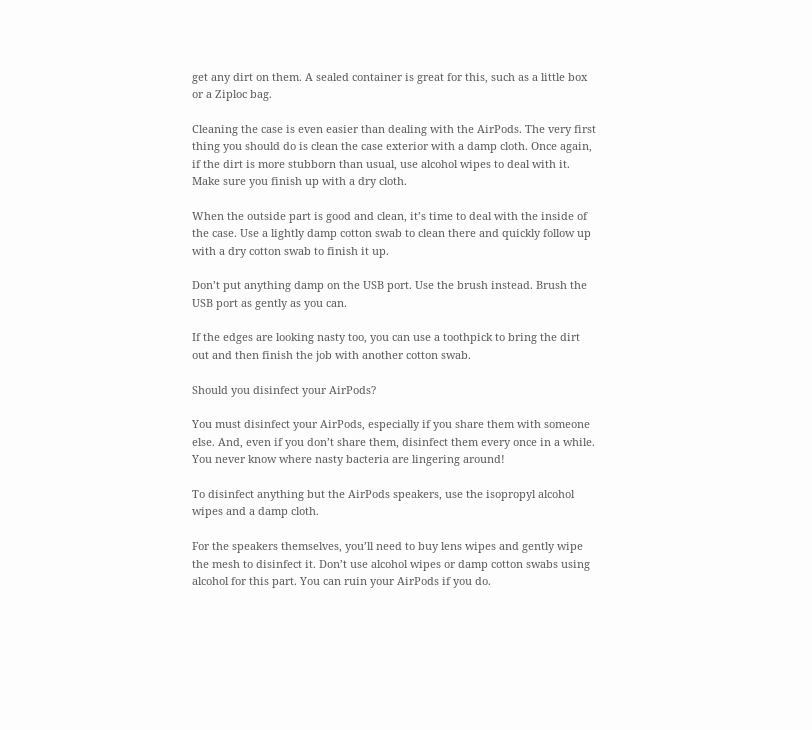get any dirt on them. A sealed container is great for this, such as a little box or a Ziploc bag.

Cleaning the case is even easier than dealing with the AirPods. The very first thing you should do is clean the case exterior with a damp cloth. Once again, if the dirt is more stubborn than usual, use alcohol wipes to deal with it. Make sure you finish up with a dry cloth.

When the outside part is good and clean, it’s time to deal with the inside of the case. Use a lightly damp cotton swab to clean there and quickly follow up with a dry cotton swab to finish it up.

Don’t put anything damp on the USB port. Use the brush instead. Brush the USB port as gently as you can.

If the edges are looking nasty too, you can use a toothpick to bring the dirt out and then finish the job with another cotton swab.

Should you disinfect your AirPods?

You must disinfect your AirPods, especially if you share them with someone else. And, even if you don’t share them, disinfect them every once in a while. You never know where nasty bacteria are lingering around!

To disinfect anything but the AirPods speakers, use the isopropyl alcohol wipes and a damp cloth.

For the speakers themselves, you’ll need to buy lens wipes and gently wipe the mesh to disinfect it. Don’t use alcohol wipes or damp cotton swabs using alcohol for this part. You can ruin your AirPods if you do.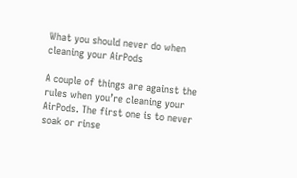What you should never do when cleaning your AirPods

A couple of things are against the rules when you’re cleaning your AirPods. The first one is to never soak or rinse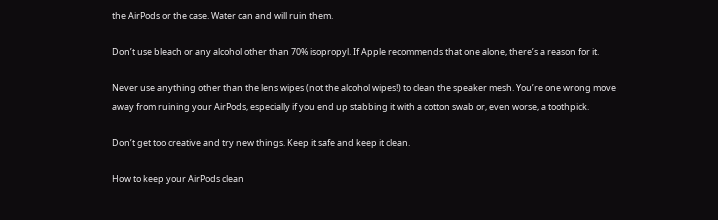the AirPods or the case. Water can and will ruin them.

Don’t use bleach or any alcohol other than 70% isopropyl. If Apple recommends that one alone, there’s a reason for it.

Never use anything other than the lens wipes (not the alcohol wipes!) to clean the speaker mesh. You’re one wrong move away from ruining your AirPods, especially if you end up stabbing it with a cotton swab or, even worse, a toothpick.

Don’t get too creative and try new things. Keep it safe and keep it clean.

How to keep your AirPods clean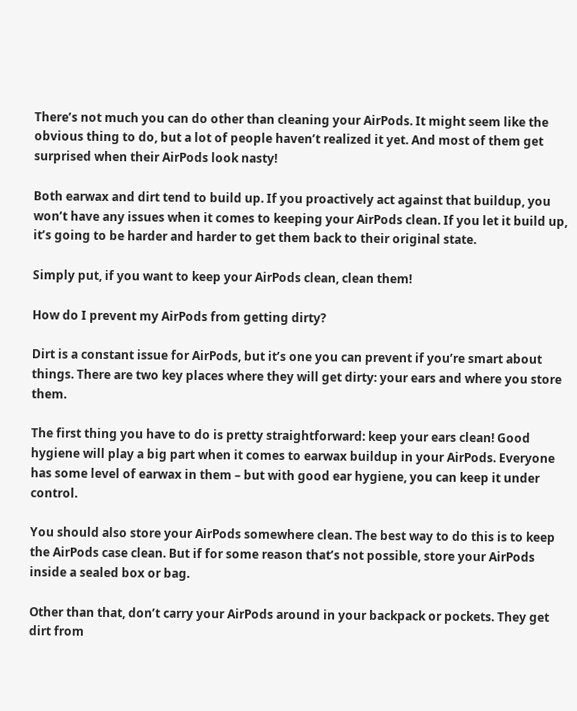There’s not much you can do other than cleaning your AirPods. It might seem like the obvious thing to do, but a lot of people haven’t realized it yet. And most of them get surprised when their AirPods look nasty!

Both earwax and dirt tend to build up. If you proactively act against that buildup, you won’t have any issues when it comes to keeping your AirPods clean. If you let it build up, it’s going to be harder and harder to get them back to their original state.

Simply put, if you want to keep your AirPods clean, clean them!

How do I prevent my AirPods from getting dirty?

Dirt is a constant issue for AirPods, but it’s one you can prevent if you’re smart about things. There are two key places where they will get dirty: your ears and where you store them.

The first thing you have to do is pretty straightforward: keep your ears clean! Good hygiene will play a big part when it comes to earwax buildup in your AirPods. Everyone has some level of earwax in them – but with good ear hygiene, you can keep it under control.

You should also store your AirPods somewhere clean. The best way to do this is to keep the AirPods case clean. But if for some reason that’s not possible, store your AirPods inside a sealed box or bag.

Other than that, don’t carry your AirPods around in your backpack or pockets. They get dirt from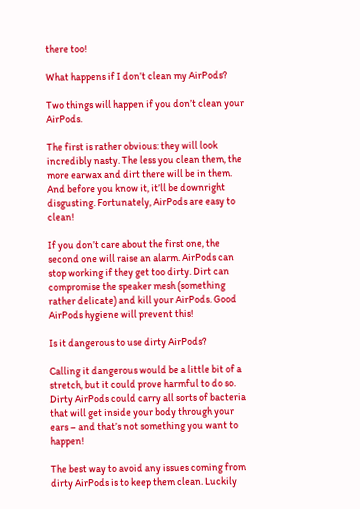there too!

What happens if I don’t clean my AirPods?

Two things will happen if you don’t clean your AirPods.

The first is rather obvious: they will look incredibly nasty. The less you clean them, the more earwax and dirt there will be in them. And before you know it, it’ll be downright disgusting. Fortunately, AirPods are easy to clean!

If you don’t care about the first one, the second one will raise an alarm. AirPods can stop working if they get too dirty. Dirt can compromise the speaker mesh (something rather delicate) and kill your AirPods. Good AirPods hygiene will prevent this!

Is it dangerous to use dirty AirPods?

Calling it dangerous would be a little bit of a stretch, but it could prove harmful to do so. Dirty AirPods could carry all sorts of bacteria that will get inside your body through your ears – and that’s not something you want to happen!

The best way to avoid any issues coming from dirty AirPods is to keep them clean. Luckily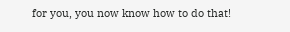for you, you now know how to do that!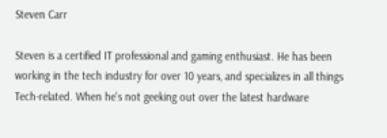Steven Carr

Steven is a certified IT professional and gaming enthusiast. He has been working in the tech industry for over 10 years, and specializes in all things Tech-related. When he's not geeking out over the latest hardware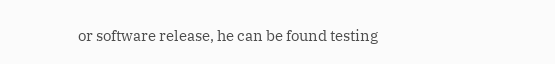or software release, he can be found testing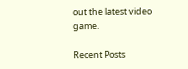out the latest video game.

Recent Posts